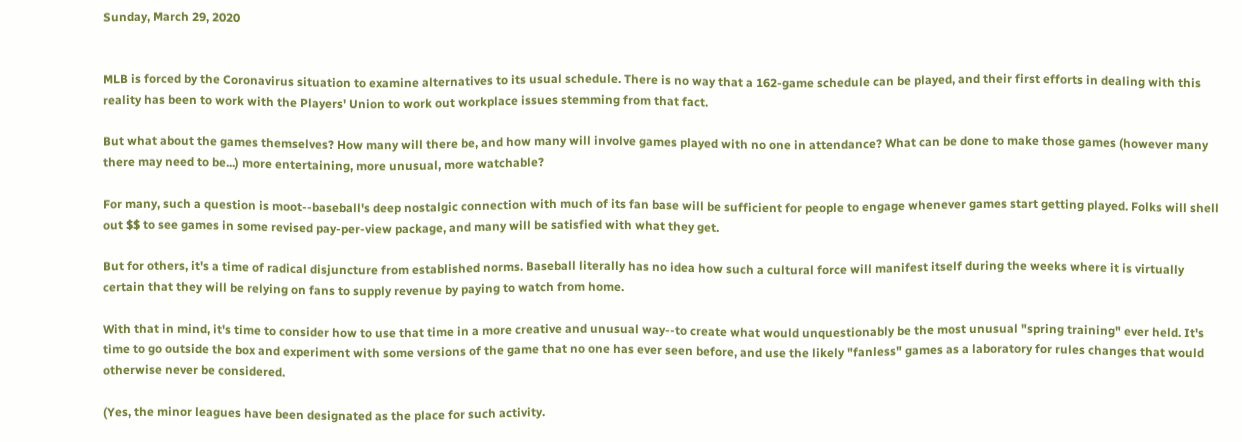Sunday, March 29, 2020


MLB is forced by the Coronavirus situation to examine alternatives to its usual schedule. There is no way that a 162-game schedule can be played, and their first efforts in dealing with this reality has been to work with the Players' Union to work out workplace issues stemming from that fact.

But what about the games themselves? How many will there be, and how many will involve games played with no one in attendance? What can be done to make those games (however many there may need to be...) more entertaining, more unusual, more watchable?

For many, such a question is moot--baseball's deep nostalgic connection with much of its fan base will be sufficient for people to engage whenever games start getting played. Folks will shell out $$ to see games in some revised pay-per-view package, and many will be satisfied with what they get.

But for others, it's a time of radical disjuncture from established norms. Baseball literally has no idea how such a cultural force will manifest itself during the weeks where it is virtually certain that they will be relying on fans to supply revenue by paying to watch from home.

With that in mind, it's time to consider how to use that time in a more creative and unusual way--to create what would unquestionably be the most unusual "spring training" ever held. It's time to go outside the box and experiment with some versions of the game that no one has ever seen before, and use the likely "fanless" games as a laboratory for rules changes that would otherwise never be considered.

(Yes, the minor leagues have been designated as the place for such activity.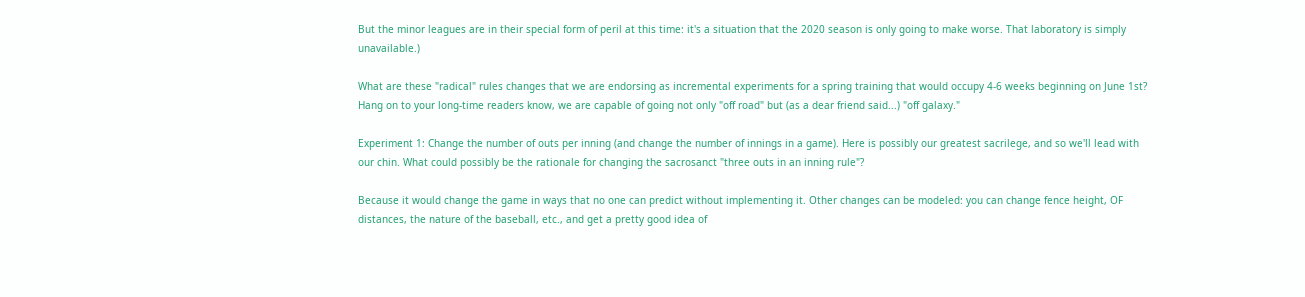But the minor leagues are in their special form of peril at this time: it's a situation that the 2020 season is only going to make worse. That laboratory is simply unavailable.)

What are these "radical" rules changes that we are endorsing as incremental experiments for a spring training that would occupy 4-6 weeks beginning on June 1st? Hang on to your long-time readers know, we are capable of going not only "off road" but (as a dear friend said...) "off galaxy."

Experiment 1: Change the number of outs per inning (and change the number of innings in a game). Here is possibly our greatest sacrilege, and so we'll lead with our chin. What could possibly be the rationale for changing the sacrosanct "three outs in an inning rule"?

Because it would change the game in ways that no one can predict without implementing it. Other changes can be modeled: you can change fence height, OF distances, the nature of the baseball, etc., and get a pretty good idea of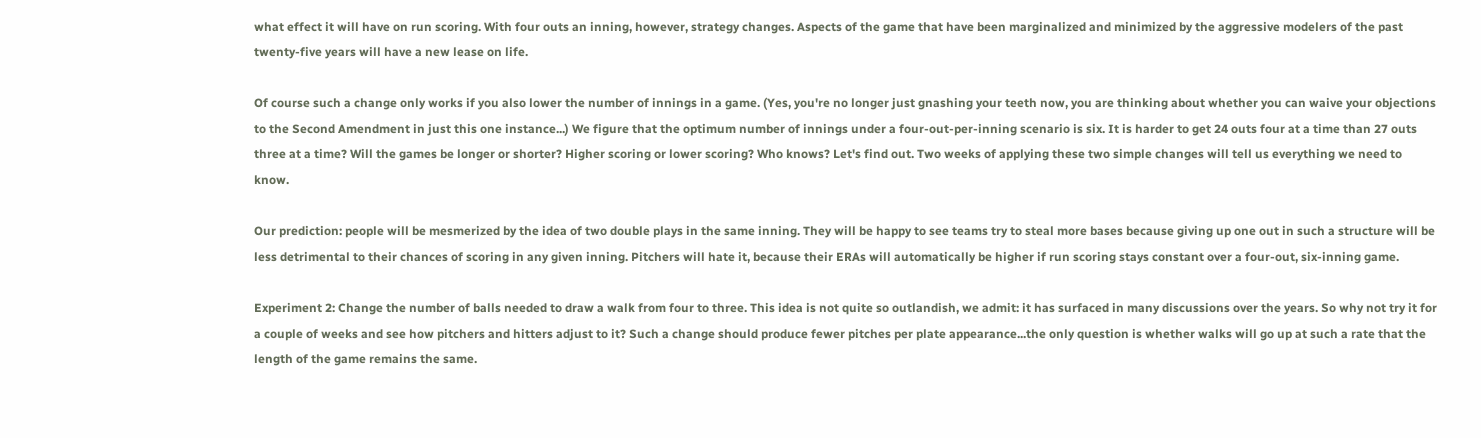what effect it will have on run scoring. With four outs an inning, however, strategy changes. Aspects of the game that have been marginalized and minimized by the aggressive modelers of the past twenty-five years will have a new lease on life.

Of course such a change only works if you also lower the number of innings in a game. (Yes, you're no longer just gnashing your teeth now, you are thinking about whether you can waive your objections to the Second Amendment in just this one instance...) We figure that the optimum number of innings under a four-out-per-inning scenario is six. It is harder to get 24 outs four at a time than 27 outs three at a time? Will the games be longer or shorter? Higher scoring or lower scoring? Who knows? Let's find out. Two weeks of applying these two simple changes will tell us everything we need to know.

Our prediction: people will be mesmerized by the idea of two double plays in the same inning. They will be happy to see teams try to steal more bases because giving up one out in such a structure will be less detrimental to their chances of scoring in any given inning. Pitchers will hate it, because their ERAs will automatically be higher if run scoring stays constant over a four-out, six-inning game.

Experiment 2: Change the number of balls needed to draw a walk from four to three. This idea is not quite so outlandish, we admit: it has surfaced in many discussions over the years. So why not try it for a couple of weeks and see how pitchers and hitters adjust to it? Such a change should produce fewer pitches per plate appearance...the only question is whether walks will go up at such a rate that the length of the game remains the same.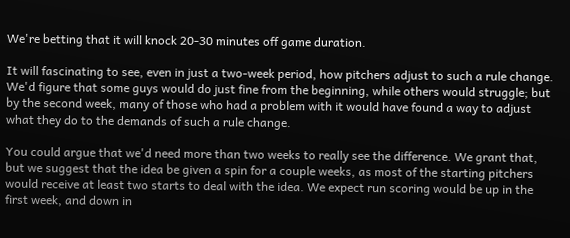We're betting that it will knock 20-30 minutes off game duration.

It will fascinating to see, even in just a two-week period, how pitchers adjust to such a rule change. We'd figure that some guys would do just fine from the beginning, while others would struggle; but by the second week, many of those who had a problem with it would have found a way to adjust what they do to the demands of such a rule change.

You could argue that we'd need more than two weeks to really see the difference. We grant that, but we suggest that the idea be given a spin for a couple weeks, as most of the starting pitchers would receive at least two starts to deal with the idea. We expect run scoring would be up in the first week, and down in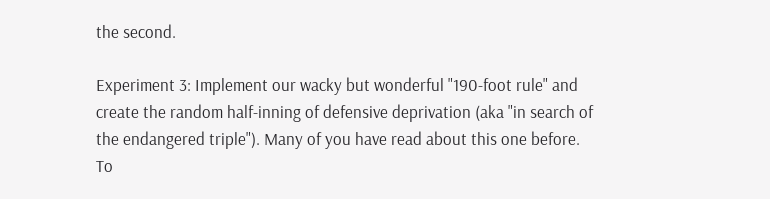the second.

Experiment 3: Implement our wacky but wonderful "190-foot rule" and create the random half-inning of defensive deprivation (aka "in search of the endangered triple"). Many of you have read about this one before. To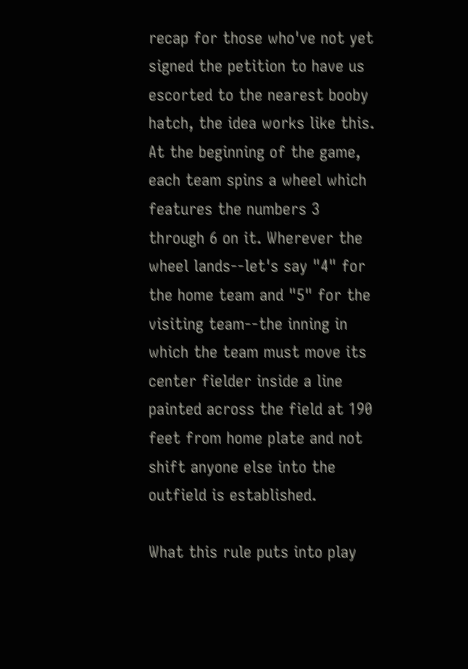recap for those who've not yet signed the petition to have us escorted to the nearest booby hatch, the idea works like this. At the beginning of the game, each team spins a wheel which features the numbers 3 through 6 on it. Wherever the wheel lands--let's say "4" for the home team and "5" for the visiting team--the inning in which the team must move its center fielder inside a line painted across the field at 190 feet from home plate and not shift anyone else into the outfield is established.

What this rule puts into play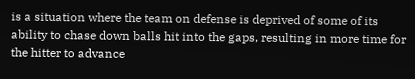is a situation where the team on defense is deprived of some of its ability to chase down balls hit into the gaps, resulting in more time for the hitter to advance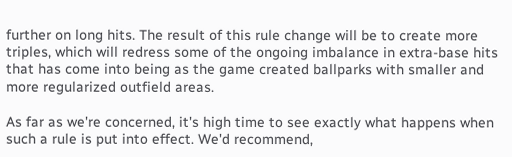further on long hits. The result of this rule change will be to create more triples, which will redress some of the ongoing imbalance in extra-base hits that has come into being as the game created ballparks with smaller and more regularized outfield areas.

As far as we're concerned, it's high time to see exactly what happens when such a rule is put into effect. We'd recommend,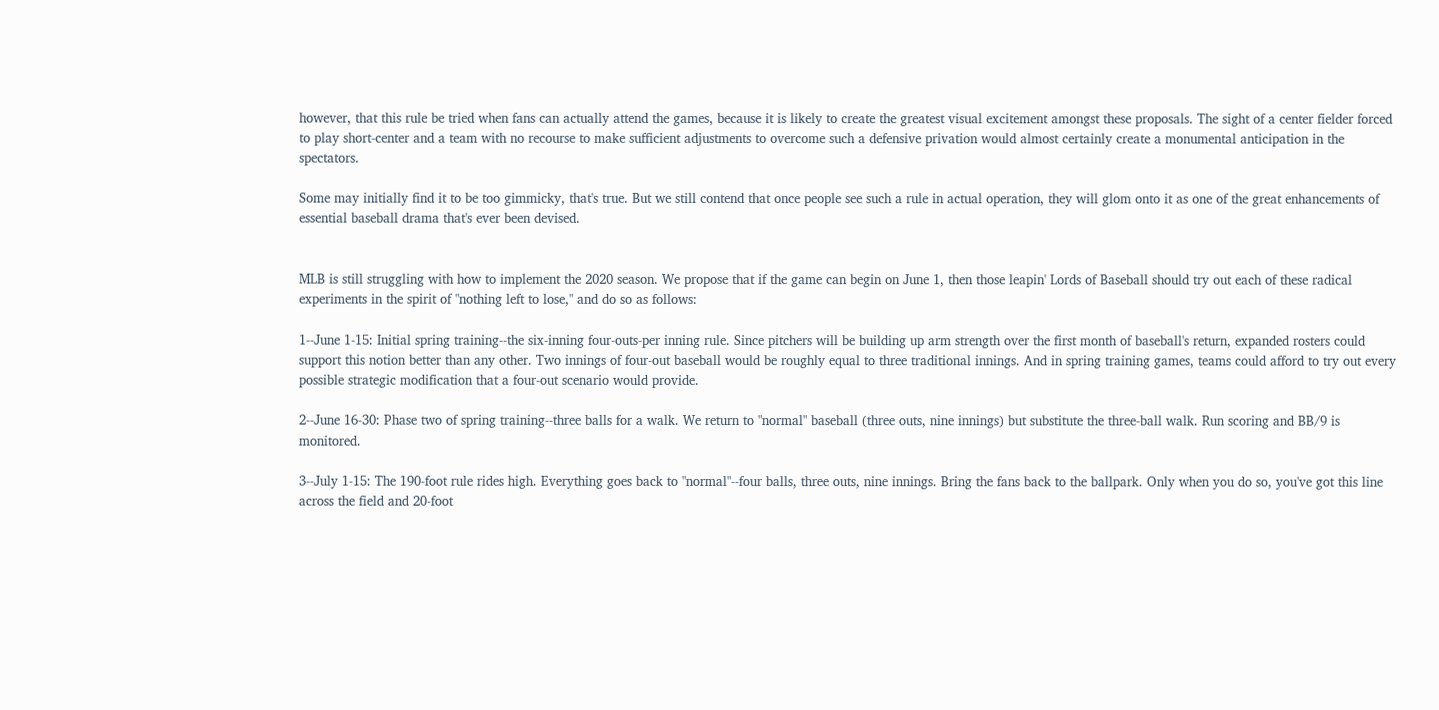however, that this rule be tried when fans can actually attend the games, because it is likely to create the greatest visual excitement amongst these proposals. The sight of a center fielder forced to play short-center and a team with no recourse to make sufficient adjustments to overcome such a defensive privation would almost certainly create a monumental anticipation in the spectators.

Some may initially find it to be too gimmicky, that's true. But we still contend that once people see such a rule in actual operation, they will glom onto it as one of the great enhancements of essential baseball drama that's ever been devised.


MLB is still struggling with how to implement the 2020 season. We propose that if the game can begin on June 1, then those leapin' Lords of Baseball should try out each of these radical experiments in the spirit of "nothing left to lose," and do so as follows:

1--June 1-15: Initial spring training--the six-inning four-outs-per inning rule. Since pitchers will be building up arm strength over the first month of baseball's return, expanded rosters could support this notion better than any other. Two innings of four-out baseball would be roughly equal to three traditional innings. And in spring training games, teams could afford to try out every possible strategic modification that a four-out scenario would provide.

2--June 16-30: Phase two of spring training--three balls for a walk. We return to "normal" baseball (three outs, nine innings) but substitute the three-ball walk. Run scoring and BB/9 is monitored.

3--July 1-15: The 190-foot rule rides high. Everything goes back to "normal"--four balls, three outs, nine innings. Bring the fans back to the ballpark. Only when you do so, you've got this line across the field and 20-foot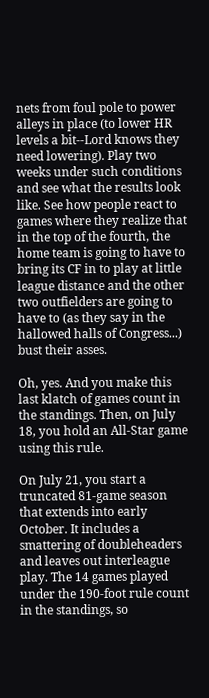nets from foul pole to power alleys in place (to lower HR levels a bit--Lord knows they need lowering). Play two weeks under such conditions and see what the results look like. See how people react to games where they realize that in the top of the fourth, the home team is going to have to bring its CF in to play at little league distance and the other two outfielders are going to have to (as they say in the hallowed halls of Congress...) bust their asses.

Oh, yes. And you make this last klatch of games count in the standings. Then, on July 18, you hold an All-Star game using this rule.

On July 21, you start a truncated 81-game season that extends into early October. It includes a smattering of doubleheaders and leaves out interleague play. The 14 games played under the 190-foot rule count in the standings, so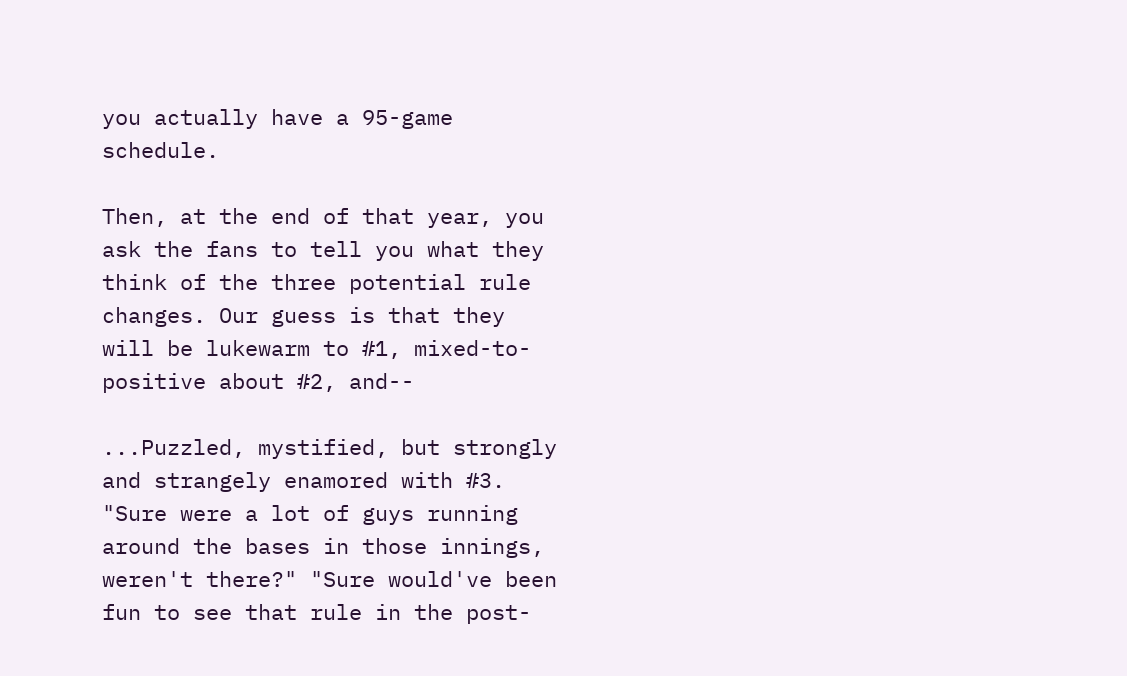you actually have a 95-game schedule.

Then, at the end of that year, you ask the fans to tell you what they think of the three potential rule changes. Our guess is that they will be lukewarm to #1, mixed-to-positive about #2, and--

...Puzzled, mystified, but strongly and strangely enamored with #3. "Sure were a lot of guys running around the bases in those innings, weren't there?" "Sure would've been fun to see that rule in the post-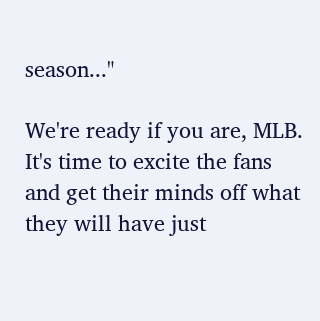season..."

We're ready if you are, MLB. It's time to excite the fans and get their minds off what they will have just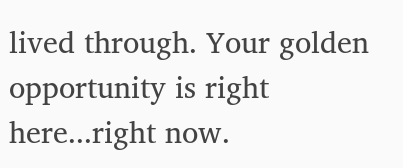lived through. Your golden opportunity is right here...right now.